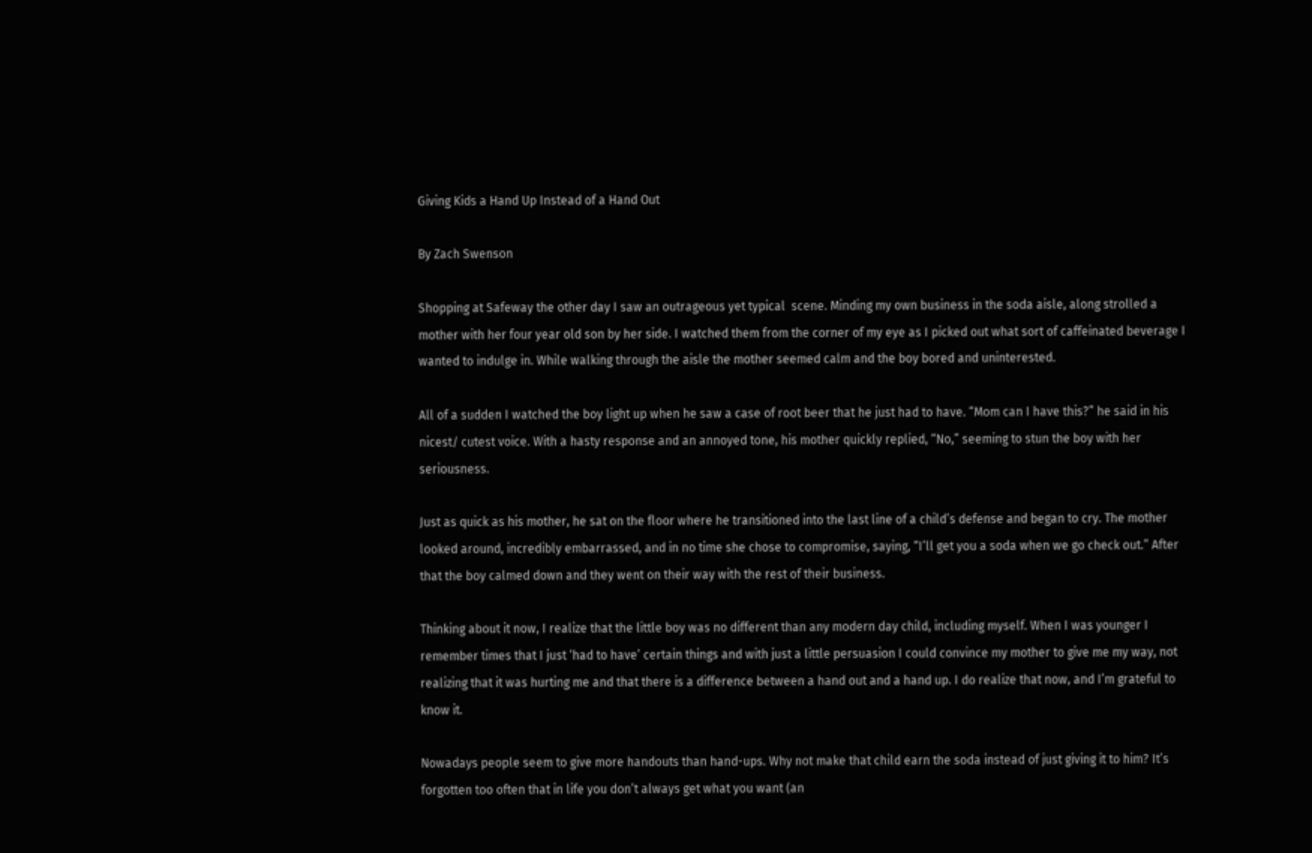Giving Kids a Hand Up Instead of a Hand Out

By Zach Swenson

Shopping at Safeway the other day I saw an outrageous yet typical  scene. Minding my own business in the soda aisle, along strolled a mother with her four year old son by her side. I watched them from the corner of my eye as I picked out what sort of caffeinated beverage I wanted to indulge in. While walking through the aisle the mother seemed calm and the boy bored and uninterested.

All of a sudden I watched the boy light up when he saw a case of root beer that he just had to have. “Mom can I have this?” he said in his nicest/ cutest voice. With a hasty response and an annoyed tone, his mother quickly replied, “No,” seeming to stun the boy with her seriousness.

Just as quick as his mother, he sat on the floor where he transitioned into the last line of a child’s defense and began to cry. The mother looked around, incredibly embarrassed, and in no time she chose to compromise, saying, “I’ll get you a soda when we go check out.” After that the boy calmed down and they went on their way with the rest of their business.

Thinking about it now, I realize that the little boy was no different than any modern day child, including myself. When I was younger I remember times that I just ‘had to have’ certain things and with just a little persuasion I could convince my mother to give me my way, not realizing that it was hurting me and that there is a difference between a hand out and a hand up. I do realize that now, and I’m grateful to know it.

Nowadays people seem to give more handouts than hand-ups. Why not make that child earn the soda instead of just giving it to him? It’s forgotten too often that in life you don’t always get what you want (an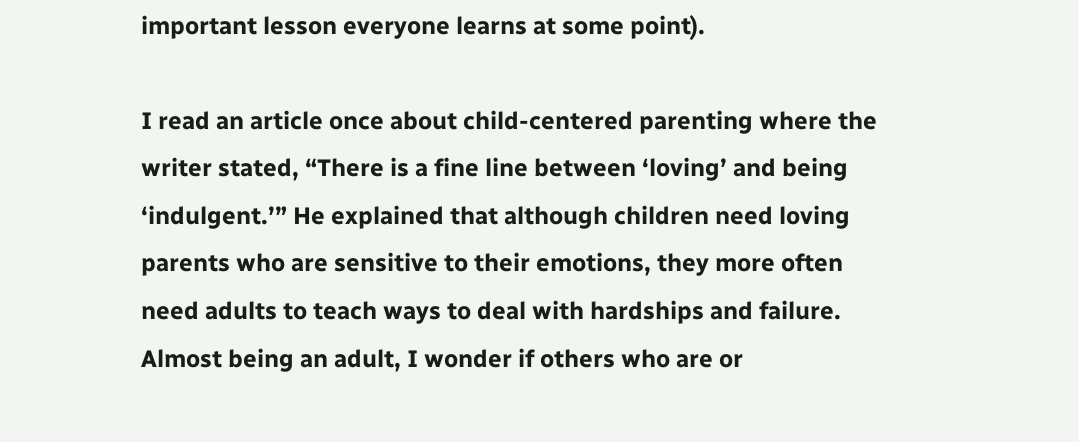important lesson everyone learns at some point).

I read an article once about child-centered parenting where the writer stated, “There is a fine line between ‘loving’ and being ‘indulgent.’” He explained that although children need loving parents who are sensitive to their emotions, they more often need adults to teach ways to deal with hardships and failure. Almost being an adult, I wonder if others who are or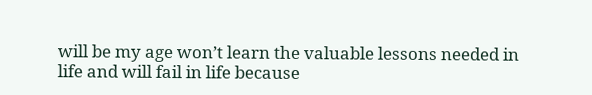will be my age won’t learn the valuable lessons needed in life and will fail in life because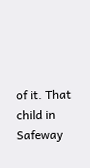of it. That child in Safeway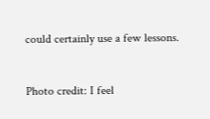could certainly use a few lessons.


Photo credit: I feel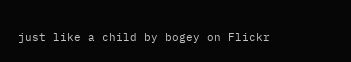just like a child by bogey on Flickr